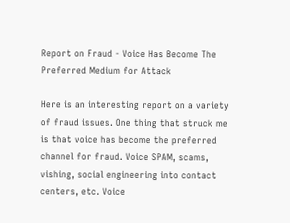Report on Fraud - Voice Has Become The Preferred Medium for Attack

Here is an interesting report on a variety of fraud issues. One thing that struck me is that voice has become the preferred channel for fraud. Voice SPAM, scams, vishing, social engineering into contact centers, etc. Voice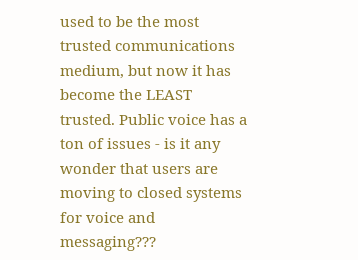used to be the most trusted communications medium, but now it has become the LEAST trusted. Public voice has a ton of issues - is it any wonder that users are moving to closed systems for voice and messaging???